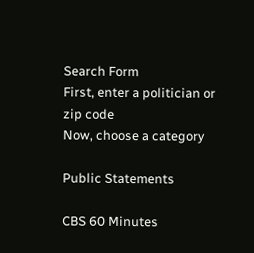Search Form
First, enter a politician or zip code
Now, choose a category

Public Statements

CBS 60 Minutes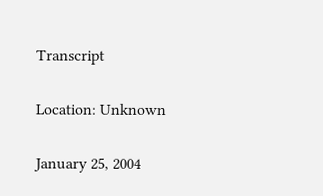Transcript

Location: Unknown

January 25, 2004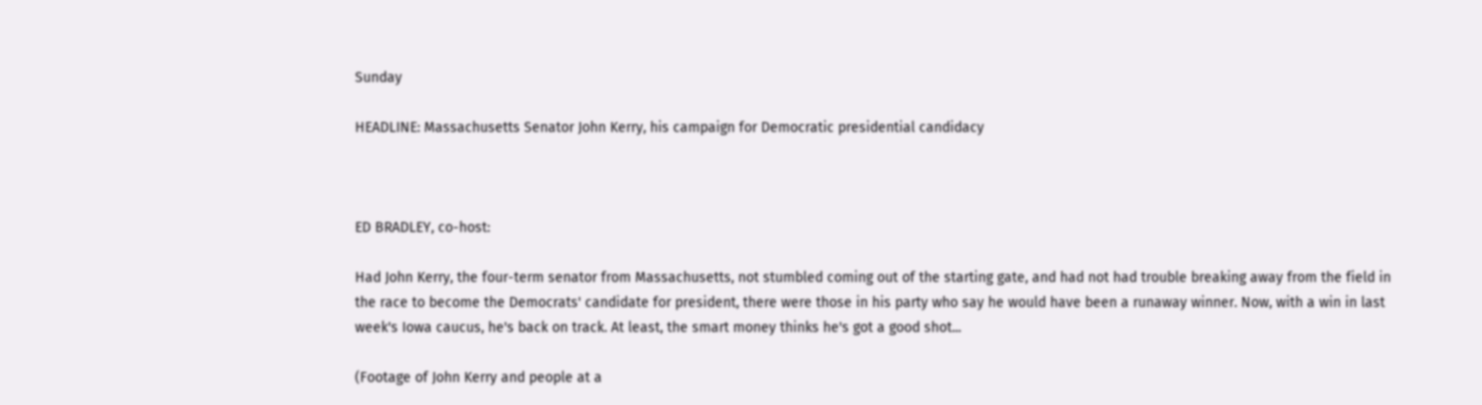Sunday

HEADLINE: Massachusetts Senator John Kerry, his campaign for Democratic presidential candidacy



ED BRADLEY, co-host:

Had John Kerry, the four-term senator from Massachusetts, not stumbled coming out of the starting gate, and had not had trouble breaking away from the field in the race to become the Democrats' candidate for president, there were those in his party who say he would have been a runaway winner. Now, with a win in last week's Iowa caucus, he's back on track. At least, the smart money thinks he's got a good shot...

(Footage of John Kerry and people at a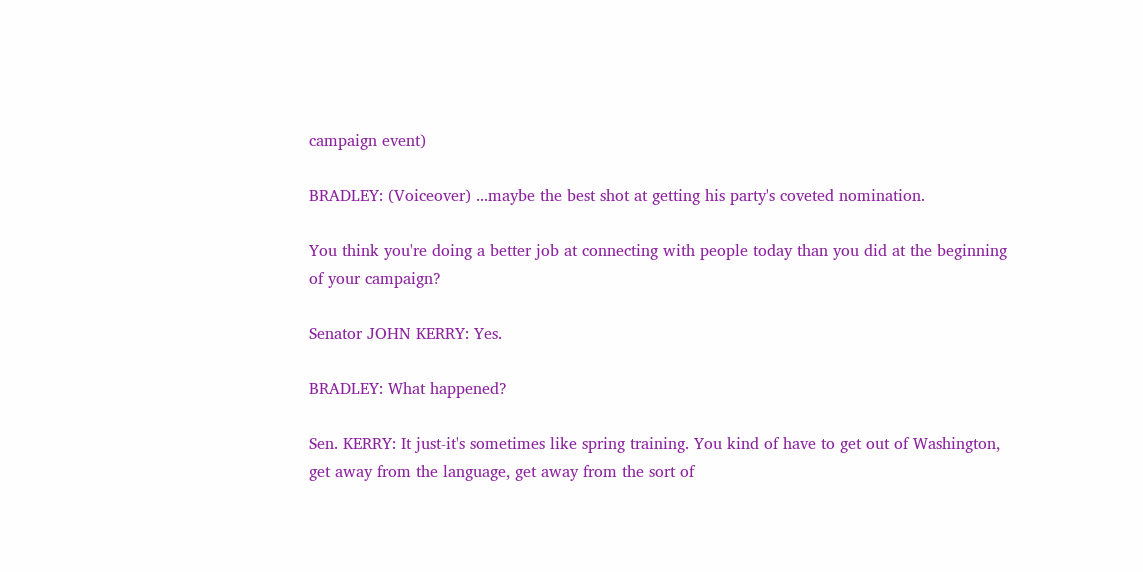campaign event)

BRADLEY: (Voiceover) ...maybe the best shot at getting his party's coveted nomination.

You think you're doing a better job at connecting with people today than you did at the beginning of your campaign?

Senator JOHN KERRY: Yes.

BRADLEY: What happened?

Sen. KERRY: It just-it's sometimes like spring training. You kind of have to get out of Washington, get away from the language, get away from the sort of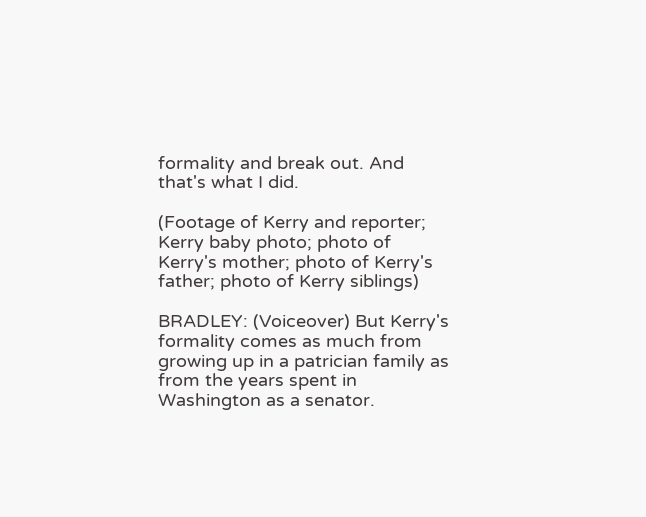formality and break out. And that's what I did.

(Footage of Kerry and reporter; Kerry baby photo; photo of Kerry's mother; photo of Kerry's father; photo of Kerry siblings)

BRADLEY: (Voiceover) But Kerry's formality comes as much from growing up in a patrician family as from the years spent in Washington as a senator.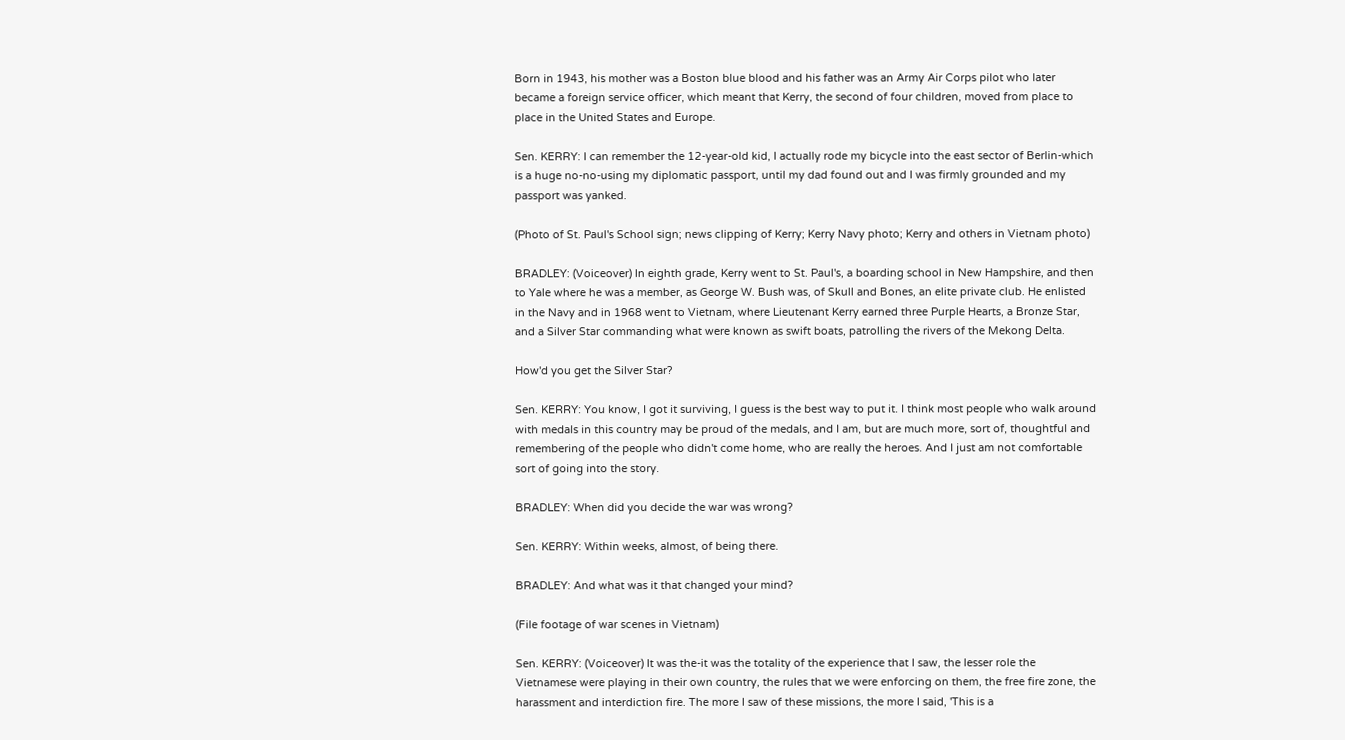Born in 1943, his mother was a Boston blue blood and his father was an Army Air Corps pilot who later became a foreign service officer, which meant that Kerry, the second of four children, moved from place to place in the United States and Europe.

Sen. KERRY: I can remember the 12-year-old kid, I actually rode my bicycle into the east sector of Berlin-which is a huge no-no-using my diplomatic passport, until my dad found out and I was firmly grounded and my passport was yanked.

(Photo of St. Paul's School sign; news clipping of Kerry; Kerry Navy photo; Kerry and others in Vietnam photo)

BRADLEY: (Voiceover) In eighth grade, Kerry went to St. Paul's, a boarding school in New Hampshire, and then to Yale where he was a member, as George W. Bush was, of Skull and Bones, an elite private club. He enlisted in the Navy and in 1968 went to Vietnam, where Lieutenant Kerry earned three Purple Hearts, a Bronze Star, and a Silver Star commanding what were known as swift boats, patrolling the rivers of the Mekong Delta.

How'd you get the Silver Star?

Sen. KERRY: You know, I got it surviving, I guess is the best way to put it. I think most people who walk around with medals in this country may be proud of the medals, and I am, but are much more, sort of, thoughtful and remembering of the people who didn't come home, who are really the heroes. And I just am not comfortable sort of going into the story.

BRADLEY: When did you decide the war was wrong?

Sen. KERRY: Within weeks, almost, of being there.

BRADLEY: And what was it that changed your mind?

(File footage of war scenes in Vietnam)

Sen. KERRY: (Voiceover) It was the-it was the totality of the experience that I saw, the lesser role the Vietnamese were playing in their own country, the rules that we were enforcing on them, the free fire zone, the harassment and interdiction fire. The more I saw of these missions, the more I said, 'This is a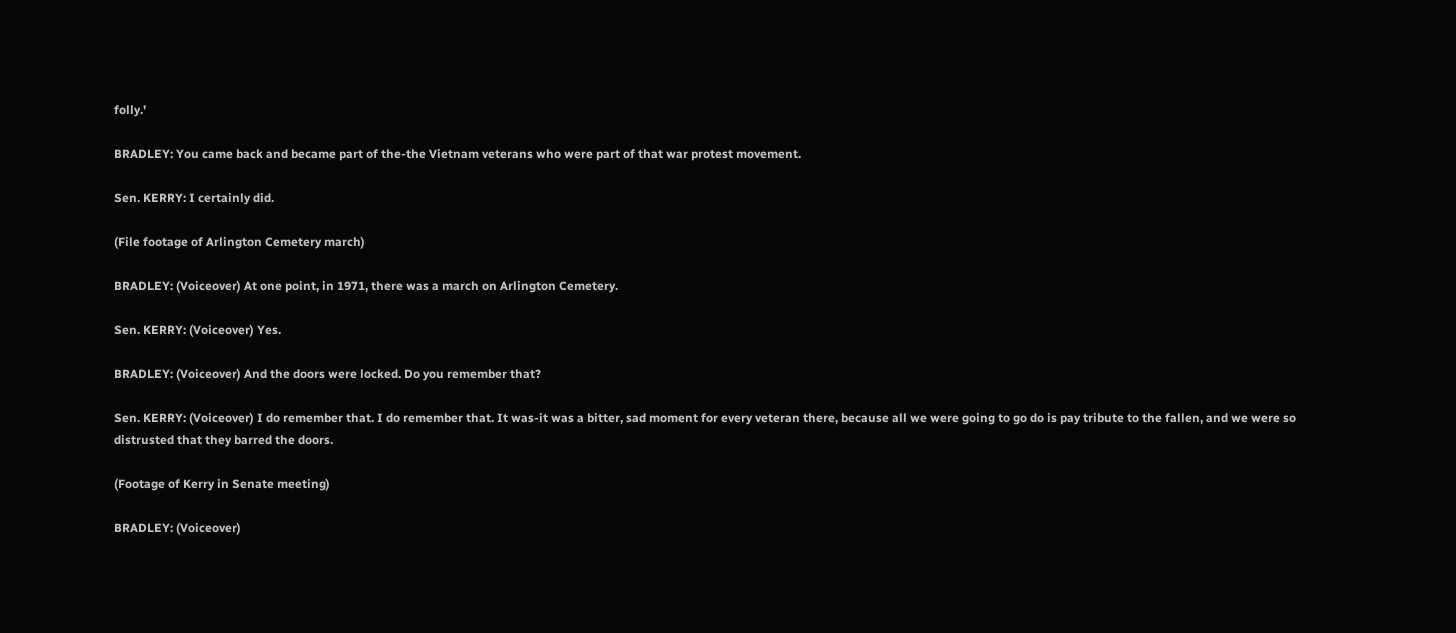folly.'

BRADLEY: You came back and became part of the-the Vietnam veterans who were part of that war protest movement.

Sen. KERRY: I certainly did.

(File footage of Arlington Cemetery march)

BRADLEY: (Voiceover) At one point, in 1971, there was a march on Arlington Cemetery.

Sen. KERRY: (Voiceover) Yes.

BRADLEY: (Voiceover) And the doors were locked. Do you remember that?

Sen. KERRY: (Voiceover) I do remember that. I do remember that. It was-it was a bitter, sad moment for every veteran there, because all we were going to go do is pay tribute to the fallen, and we were so distrusted that they barred the doors.

(Footage of Kerry in Senate meeting)

BRADLEY: (Voiceover)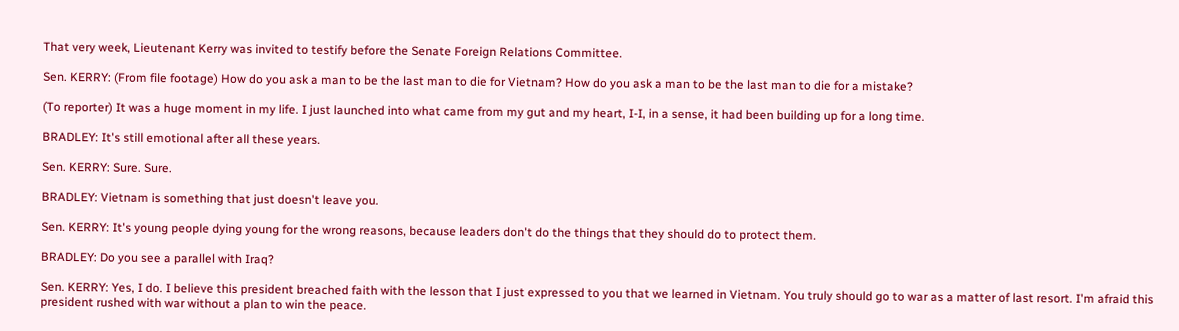That very week, Lieutenant Kerry was invited to testify before the Senate Foreign Relations Committee.

Sen. KERRY: (From file footage) How do you ask a man to be the last man to die for Vietnam? How do you ask a man to be the last man to die for a mistake?

(To reporter) It was a huge moment in my life. I just launched into what came from my gut and my heart, I-I, in a sense, it had been building up for a long time.

BRADLEY: It's still emotional after all these years.

Sen. KERRY: Sure. Sure.

BRADLEY: Vietnam is something that just doesn't leave you.

Sen. KERRY: It's young people dying young for the wrong reasons, because leaders don't do the things that they should do to protect them.

BRADLEY: Do you see a parallel with Iraq?

Sen. KERRY: Yes, I do. I believe this president breached faith with the lesson that I just expressed to you that we learned in Vietnam. You truly should go to war as a matter of last resort. I'm afraid this president rushed with war without a plan to win the peace.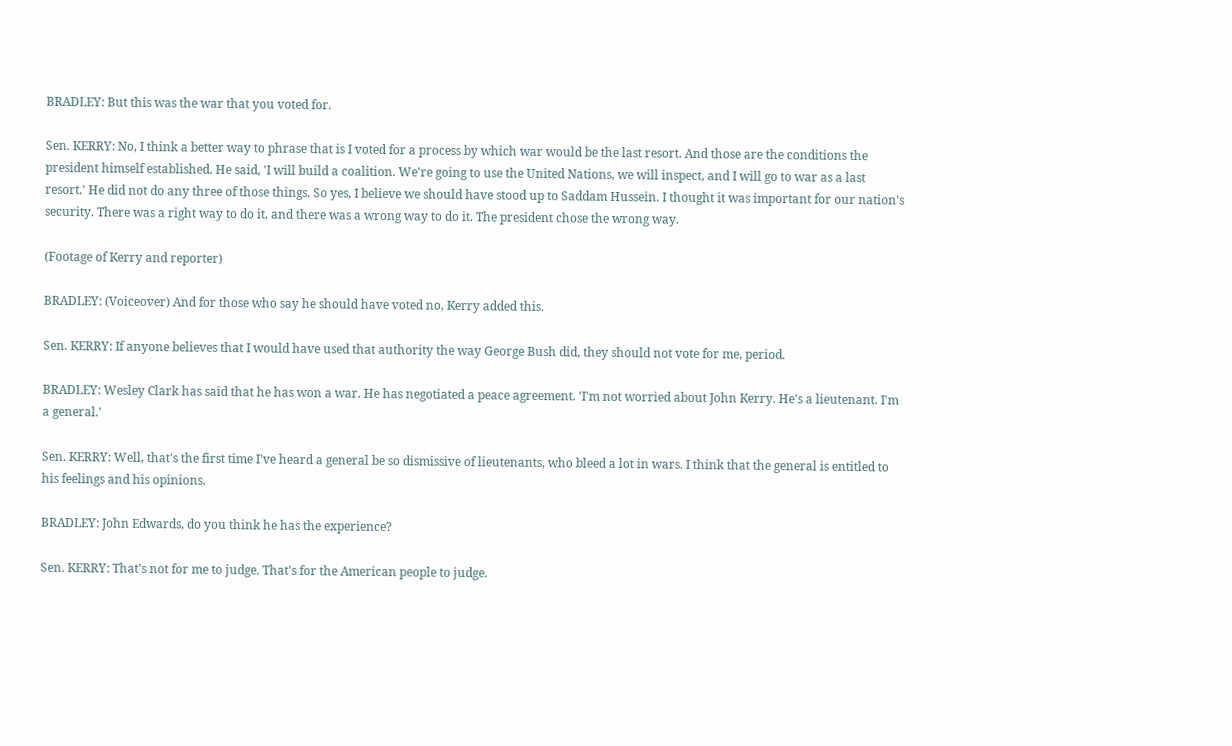BRADLEY: But this was the war that you voted for.

Sen. KERRY: No, I think a better way to phrase that is I voted for a process by which war would be the last resort. And those are the conditions the president himself established. He said, 'I will build a coalition. We're going to use the United Nations, we will inspect, and I will go to war as a last resort.' He did not do any three of those things. So yes, I believe we should have stood up to Saddam Hussein. I thought it was important for our nation's security. There was a right way to do it, and there was a wrong way to do it. The president chose the wrong way.

(Footage of Kerry and reporter)

BRADLEY: (Voiceover) And for those who say he should have voted no, Kerry added this.

Sen. KERRY: If anyone believes that I would have used that authority the way George Bush did, they should not vote for me, period.

BRADLEY: Wesley Clark has said that he has won a war. He has negotiated a peace agreement. 'I'm not worried about John Kerry. He's a lieutenant. I'm a general.'

Sen. KERRY: Well, that's the first time I've heard a general be so dismissive of lieutenants, who bleed a lot in wars. I think that the general is entitled to his feelings and his opinions.

BRADLEY: John Edwards, do you think he has the experience?

Sen. KERRY: That's not for me to judge. That's for the American people to judge.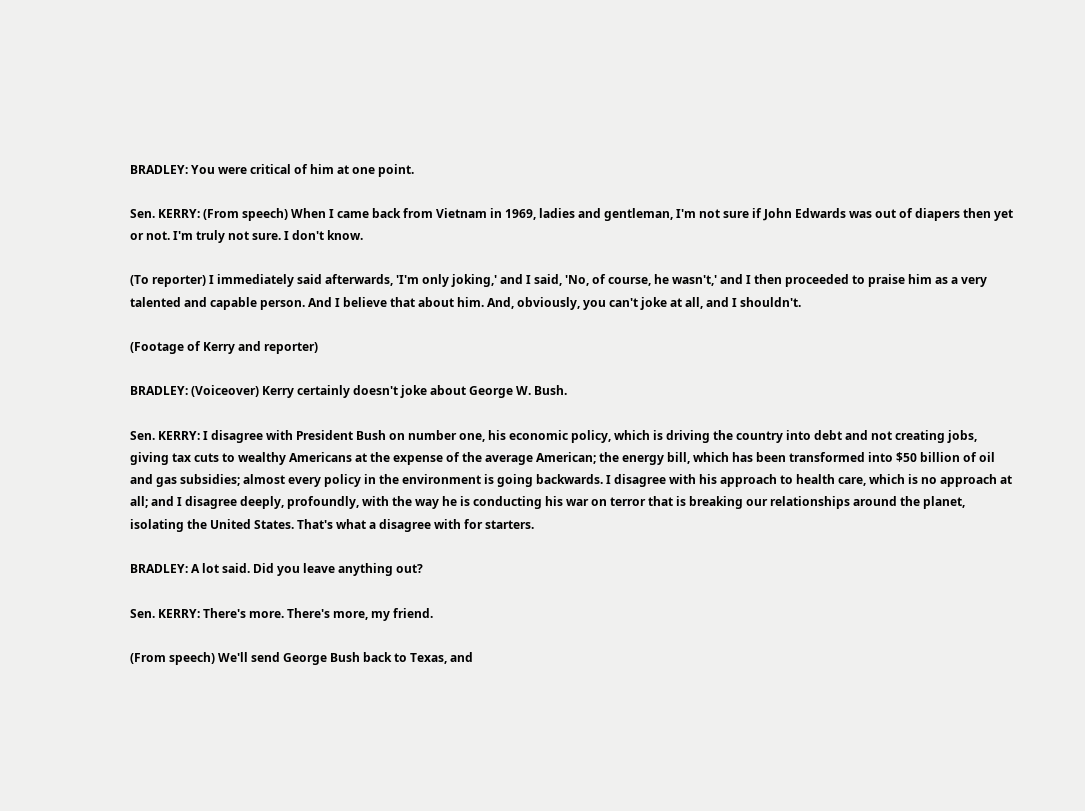BRADLEY: You were critical of him at one point.

Sen. KERRY: (From speech) When I came back from Vietnam in 1969, ladies and gentleman, I'm not sure if John Edwards was out of diapers then yet or not. I'm truly not sure. I don't know.

(To reporter) I immediately said afterwards, 'I'm only joking,' and I said, 'No, of course, he wasn't,' and I then proceeded to praise him as a very talented and capable person. And I believe that about him. And, obviously, you can't joke at all, and I shouldn't.

(Footage of Kerry and reporter)

BRADLEY: (Voiceover) Kerry certainly doesn't joke about George W. Bush.

Sen. KERRY: I disagree with President Bush on number one, his economic policy, which is driving the country into debt and not creating jobs, giving tax cuts to wealthy Americans at the expense of the average American; the energy bill, which has been transformed into $50 billion of oil and gas subsidies; almost every policy in the environment is going backwards. I disagree with his approach to health care, which is no approach at all; and I disagree deeply, profoundly, with the way he is conducting his war on terror that is breaking our relationships around the planet, isolating the United States. That's what a disagree with for starters.

BRADLEY: A lot said. Did you leave anything out?

Sen. KERRY: There's more. There's more, my friend.

(From speech) We'll send George Bush back to Texas, and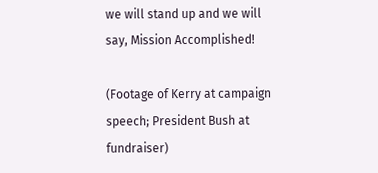we will stand up and we will say, Mission Accomplished!

(Footage of Kerry at campaign speech; President Bush at fundraiser)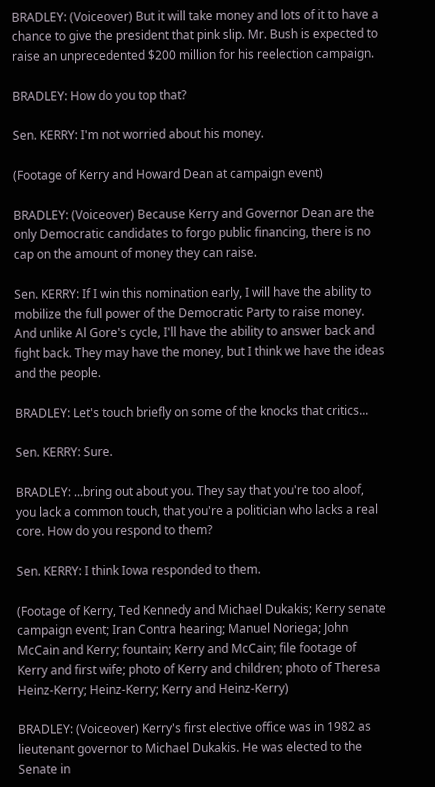BRADLEY: (Voiceover) But it will take money and lots of it to have a chance to give the president that pink slip. Mr. Bush is expected to raise an unprecedented $200 million for his reelection campaign.

BRADLEY: How do you top that?

Sen. KERRY: I'm not worried about his money.

(Footage of Kerry and Howard Dean at campaign event)

BRADLEY: (Voiceover) Because Kerry and Governor Dean are the only Democratic candidates to forgo public financing, there is no cap on the amount of money they can raise.

Sen. KERRY: If I win this nomination early, I will have the ability to mobilize the full power of the Democratic Party to raise money. And unlike Al Gore's cycle, I'll have the ability to answer back and fight back. They may have the money, but I think we have the ideas and the people.

BRADLEY: Let's touch briefly on some of the knocks that critics...

Sen. KERRY: Sure.

BRADLEY: ...bring out about you. They say that you're too aloof, you lack a common touch, that you're a politician who lacks a real core. How do you respond to them?

Sen. KERRY: I think Iowa responded to them.

(Footage of Kerry, Ted Kennedy and Michael Dukakis; Kerry senate campaign event; Iran Contra hearing; Manuel Noriega; John McCain and Kerry; fountain; Kerry and McCain; file footage of Kerry and first wife; photo of Kerry and children; photo of Theresa Heinz-Kerry; Heinz-Kerry; Kerry and Heinz-Kerry)

BRADLEY: (Voiceover) Kerry's first elective office was in 1982 as lieutenant governor to Michael Dukakis. He was elected to the Senate in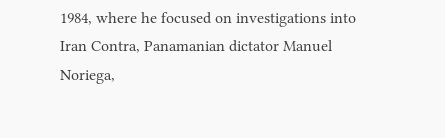1984, where he focused on investigations into Iran Contra, Panamanian dictator Manuel Noriega,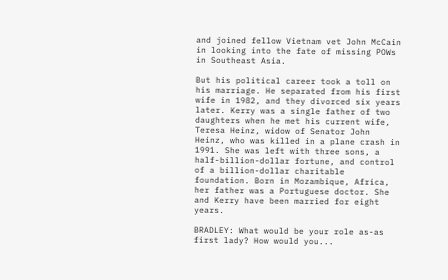and joined fellow Vietnam vet John McCain in looking into the fate of missing POWs in Southeast Asia.

But his political career took a toll on his marriage. He separated from his first wife in 1982, and they divorced six years later. Kerry was a single father of two daughters when he met his current wife, Teresa Heinz, widow of Senator John Heinz, who was killed in a plane crash in 1991. She was left with three sons, a half-billion-dollar fortune, and control of a billion-dollar charitable foundation. Born in Mozambique, Africa, her father was a Portuguese doctor. She and Kerry have been married for eight years.

BRADLEY: What would be your role as-as first lady? How would you...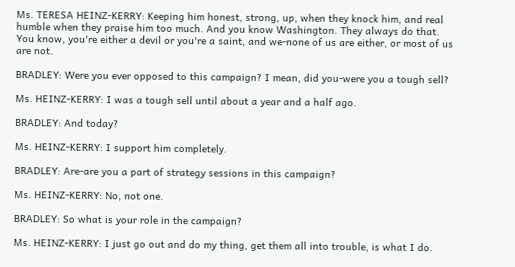Ms. TERESA HEINZ-KERRY: Keeping him honest, strong, up, when they knock him, and real humble when they praise him too much. And you know Washington. They always do that. You know, you're either a devil or you're a saint, and we-none of us are either, or most of us are not.

BRADLEY: Were you ever opposed to this campaign? I mean, did you-were you a tough sell?

Ms. HEINZ-KERRY: I was a tough sell until about a year and a half ago.

BRADLEY: And today?

Ms. HEINZ-KERRY: I support him completely.

BRADLEY: Are-are you a part of strategy sessions in this campaign?

Ms. HEINZ-KERRY: No, not one.

BRADLEY: So what is your role in the campaign?

Ms. HEINZ-KERRY: I just go out and do my thing, get them all into trouble, is what I do.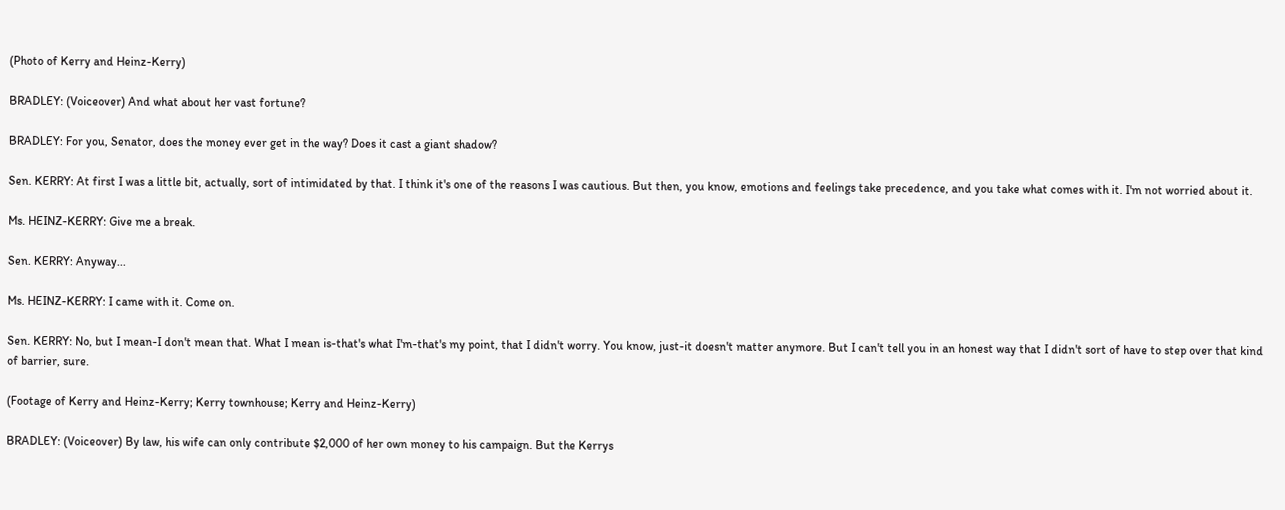(Photo of Kerry and Heinz-Kerry)

BRADLEY: (Voiceover) And what about her vast fortune?

BRADLEY: For you, Senator, does the money ever get in the way? Does it cast a giant shadow?

Sen. KERRY: At first I was a little bit, actually, sort of intimidated by that. I think it's one of the reasons I was cautious. But then, you know, emotions and feelings take precedence, and you take what comes with it. I'm not worried about it.

Ms. HEINZ-KERRY: Give me a break.

Sen. KERRY: Anyway...

Ms. HEINZ-KERRY: I came with it. Come on.

Sen. KERRY: No, but I mean-I don't mean that. What I mean is-that's what I'm-that's my point, that I didn't worry. You know, just-it doesn't matter anymore. But I can't tell you in an honest way that I didn't sort of have to step over that kind of barrier, sure.

(Footage of Kerry and Heinz-Kerry; Kerry townhouse; Kerry and Heinz-Kerry)

BRADLEY: (Voiceover) By law, his wife can only contribute $2,000 of her own money to his campaign. But the Kerrys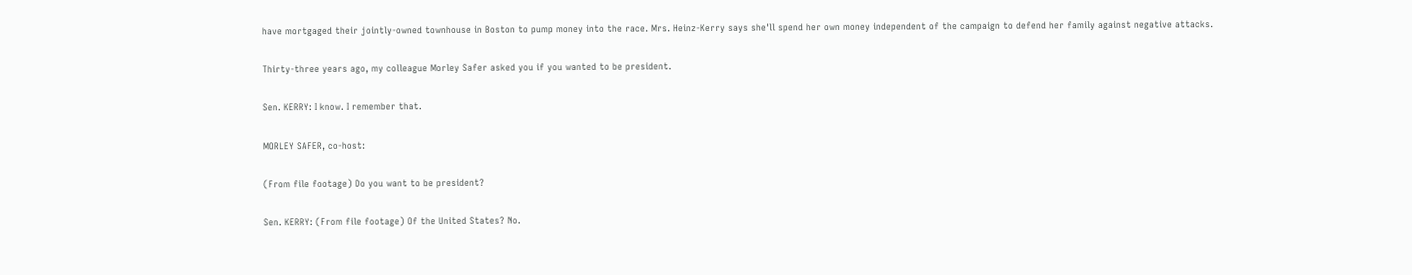have mortgaged their jointly-owned townhouse in Boston to pump money into the race. Mrs. Heinz-Kerry says she'll spend her own money independent of the campaign to defend her family against negative attacks.

Thirty-three years ago, my colleague Morley Safer asked you if you wanted to be president.

Sen. KERRY: I know. I remember that.

MORLEY SAFER, co-host:

(From file footage) Do you want to be president?

Sen. KERRY: (From file footage) Of the United States? No.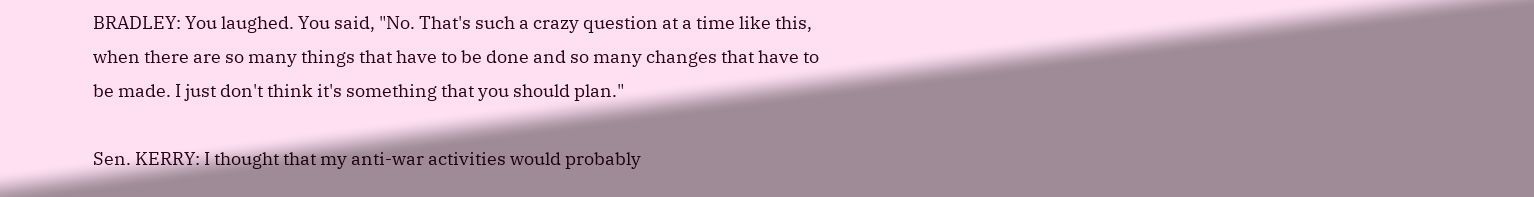BRADLEY: You laughed. You said, "No. That's such a crazy question at a time like this, when there are so many things that have to be done and so many changes that have to be made. I just don't think it's something that you should plan."

Sen. KERRY: I thought that my anti-war activities would probably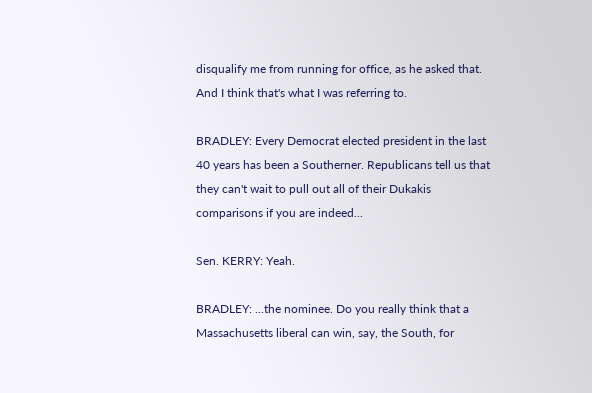disqualify me from running for office, as he asked that. And I think that's what I was referring to.

BRADLEY: Every Democrat elected president in the last 40 years has been a Southerner. Republicans tell us that they can't wait to pull out all of their Dukakis comparisons if you are indeed...

Sen. KERRY: Yeah.

BRADLEY: ...the nominee. Do you really think that a Massachusetts liberal can win, say, the South, for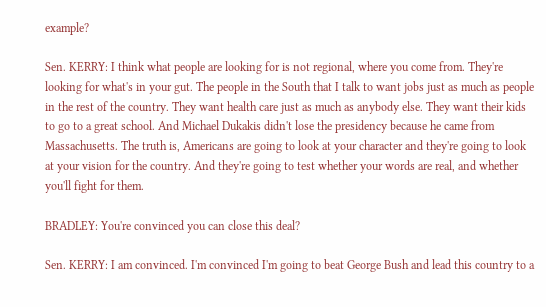example?

Sen. KERRY: I think what people are looking for is not regional, where you come from. They're looking for what's in your gut. The people in the South that I talk to want jobs just as much as people in the rest of the country. They want health care just as much as anybody else. They want their kids to go to a great school. And Michael Dukakis didn't lose the presidency because he came from Massachusetts. The truth is, Americans are going to look at your character and they're going to look at your vision for the country. And they're going to test whether your words are real, and whether you'll fight for them.

BRADLEY: You're convinced you can close this deal?

Sen. KERRY: I am convinced. I'm convinced I'm going to beat George Bush and lead this country to a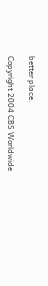better place.

Copyright 2004 CBS Worldwide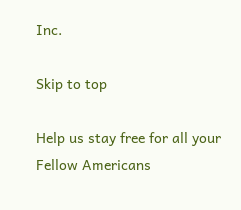Inc.

Skip to top

Help us stay free for all your Fellow Americans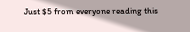Just $5 from everyone reading this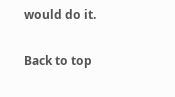would do it.

Back to top